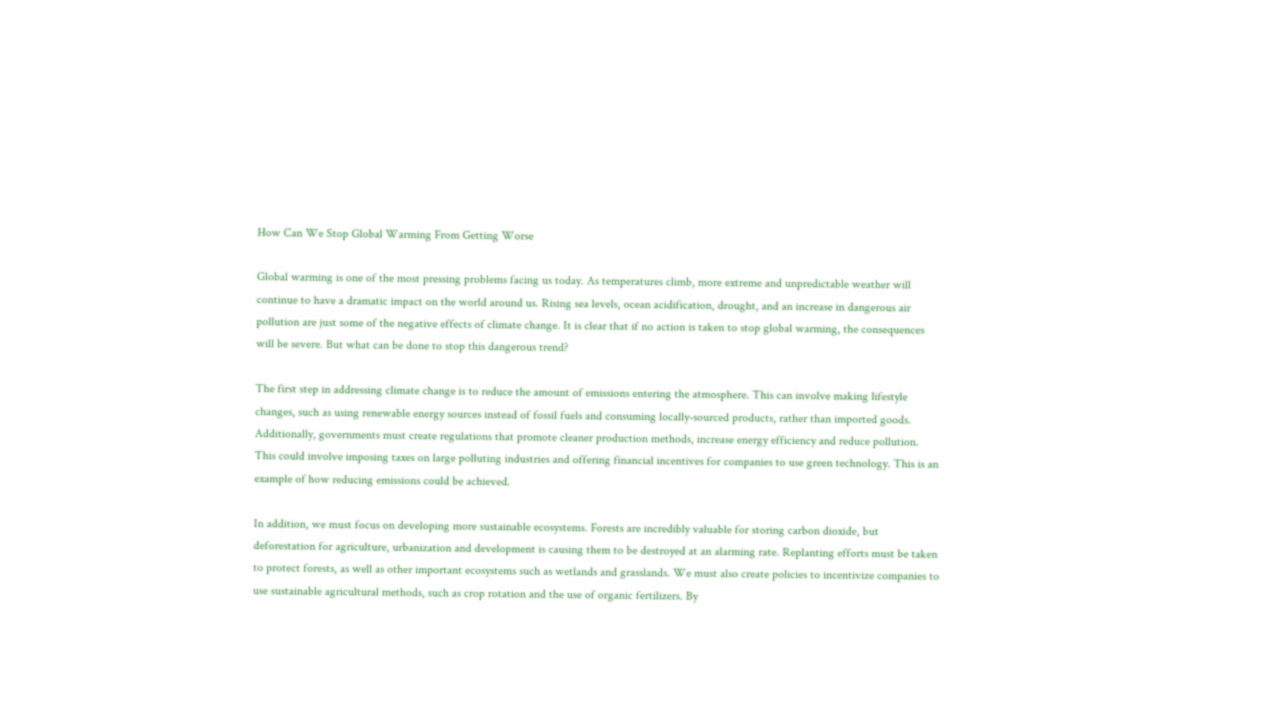How Can We Stop Global Warming From Getting Worse

Global warming is one of the most pressing problems facing us today. As temperatures climb, more extreme and unpredictable weather will continue to have a dramatic impact on the world around us. Rising sea levels, ocean acidification, drought, and an increase in dangerous air pollution are just some of the negative effects of climate change. It is clear that if no action is taken to stop global warming, the consequences will be severe. But what can be done to stop this dangerous trend?

The first step in addressing climate change is to reduce the amount of emissions entering the atmosphere. This can involve making lifestyle changes, such as using renewable energy sources instead of fossil fuels and consuming locally-sourced products, rather than imported goods. Additionally, governments must create regulations that promote cleaner production methods, increase energy efficiency and reduce pollution. This could involve imposing taxes on large polluting industries and offering financial incentives for companies to use green technology. This is an example of how reducing emissions could be achieved.

In addition, we must focus on developing more sustainable ecosystems. Forests are incredibly valuable for storing carbon dioxide, but deforestation for agriculture, urbanization and development is causing them to be destroyed at an alarming rate. Replanting efforts must be taken to protect forests, as well as other important ecosystems such as wetlands and grasslands. We must also create policies to incentivize companies to use sustainable agricultural methods, such as crop rotation and the use of organic fertilizers. By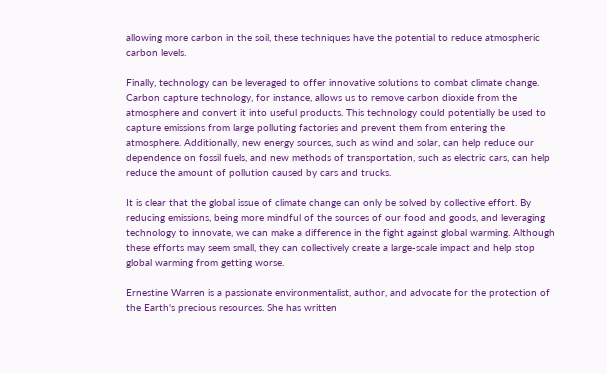allowing more carbon in the soil, these techniques have the potential to reduce atmospheric carbon levels.

Finally, technology can be leveraged to offer innovative solutions to combat climate change. Carbon capture technology, for instance, allows us to remove carbon dioxide from the atmosphere and convert it into useful products. This technology could potentially be used to capture emissions from large polluting factories and prevent them from entering the atmosphere. Additionally, new energy sources, such as wind and solar, can help reduce our dependence on fossil fuels, and new methods of transportation, such as electric cars, can help reduce the amount of pollution caused by cars and trucks.

It is clear that the global issue of climate change can only be solved by collective effort. By reducing emissions, being more mindful of the sources of our food and goods, and leveraging technology to innovate, we can make a difference in the fight against global warming. Although these efforts may seem small, they can collectively create a large-scale impact and help stop global warming from getting worse.

Ernestine Warren is a passionate environmentalist, author, and advocate for the protection of the Earth's precious resources. She has written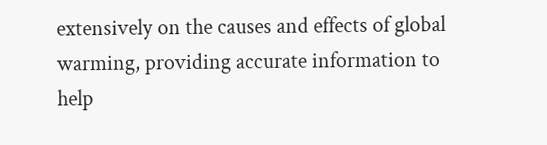extensively on the causes and effects of global warming, providing accurate information to help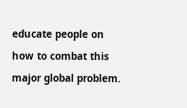educate people on how to combat this major global problem.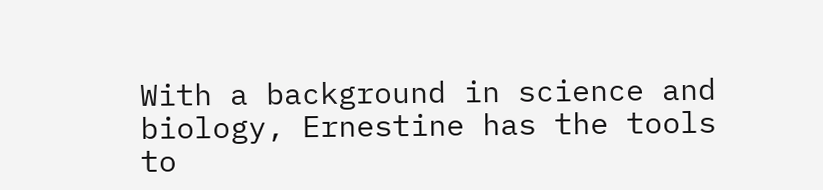With a background in science and biology, Ernestine has the tools to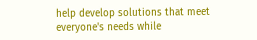help develop solutions that meet everyone's needs while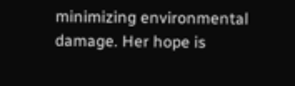minimizing environmental damage. Her hope is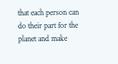that each person can do their part for the planet and make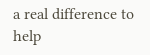a real difference to help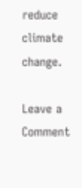reduce climate change.

Leave a Comment